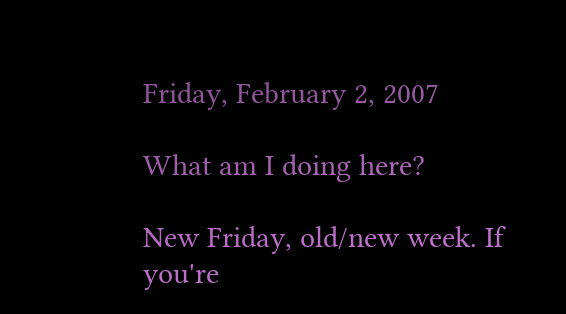Friday, February 2, 2007

What am I doing here?

New Friday, old/new week. If you're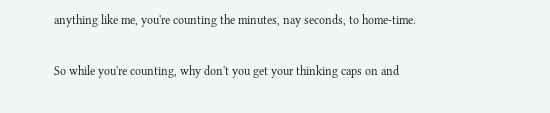anything like me, you're counting the minutes, nay seconds, to home-time.

So while you're counting, why don't you get your thinking caps on and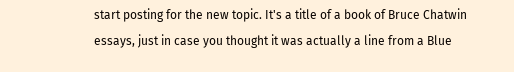start posting for the new topic. It's a title of a book of Bruce Chatwin essays, just in case you thought it was actually a line from a Blue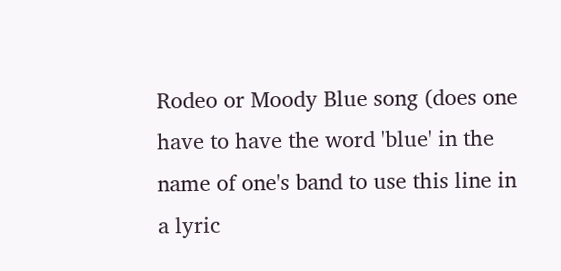Rodeo or Moody Blue song (does one have to have the word 'blue' in the name of one's band to use this line in a lyric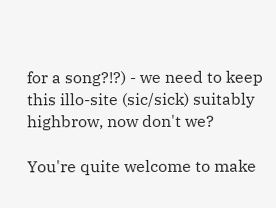for a song?!?) - we need to keep this illo-site (sic/sick) suitably highbrow, now don't we?

You're quite welcome to make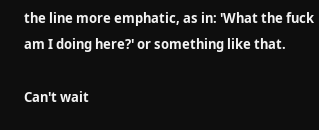the line more emphatic, as in: 'What the fuck am I doing here?' or something like that.

Can't wait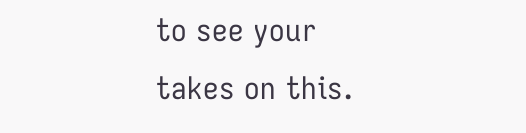to see your takes on this.